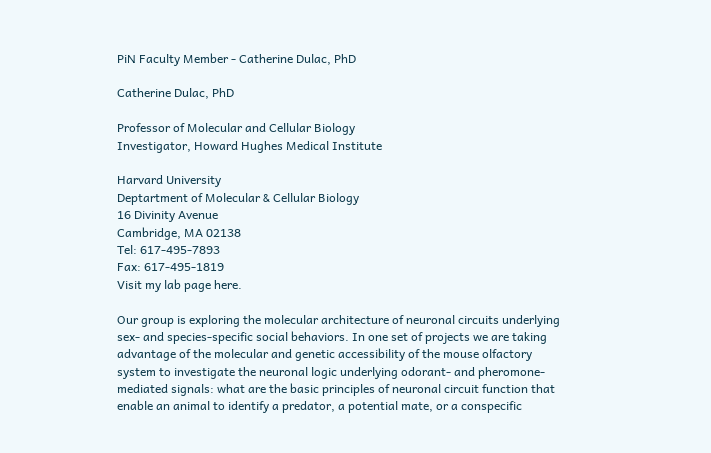PiN Faculty Member - Catherine Dulac, PhD

Catherine Dulac, PhD

Professor of Molecular and Cellular Biology
Investigator, Howard Hughes Medical Institute

Harvard University
Deptartment of Molecular & Cellular Biology
16 Divinity Avenue
Cambridge, MA 02138
Tel: 617-495-7893
Fax: 617-495-1819
Visit my lab page here.

Our group is exploring the molecular architecture of neuronal circuits underlying sex- and species-specific social behaviors. In one set of projects we are taking advantage of the molecular and genetic accessibility of the mouse olfactory system to investigate the neuronal logic underlying odorant- and pheromone-mediated signals: what are the basic principles of neuronal circuit function that enable an animal to identify a predator, a potential mate, or a conspecific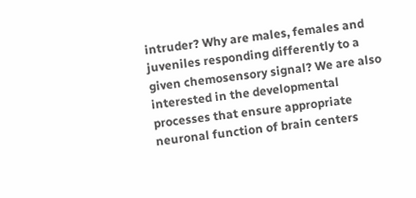intruder? Why are males, females and juveniles responding differently to a given chemosensory signal? We are also interested in the developmental processes that ensure appropriate neuronal function of brain centers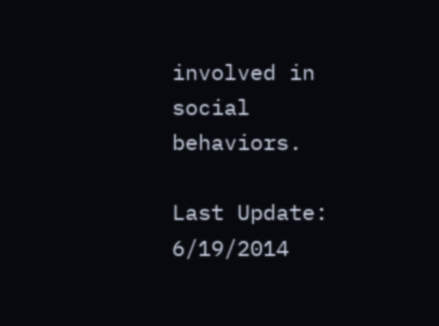involved in social behaviors.

Last Update: 6/19/2014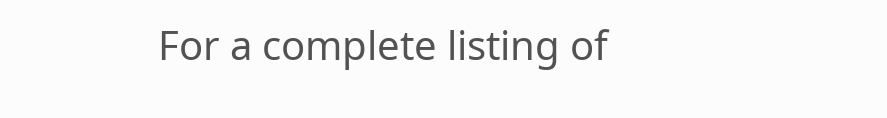For a complete listing of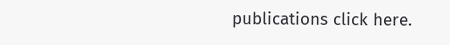publications click here.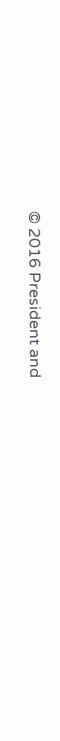© 2016 President and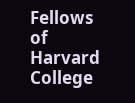Fellows
of Harvard College